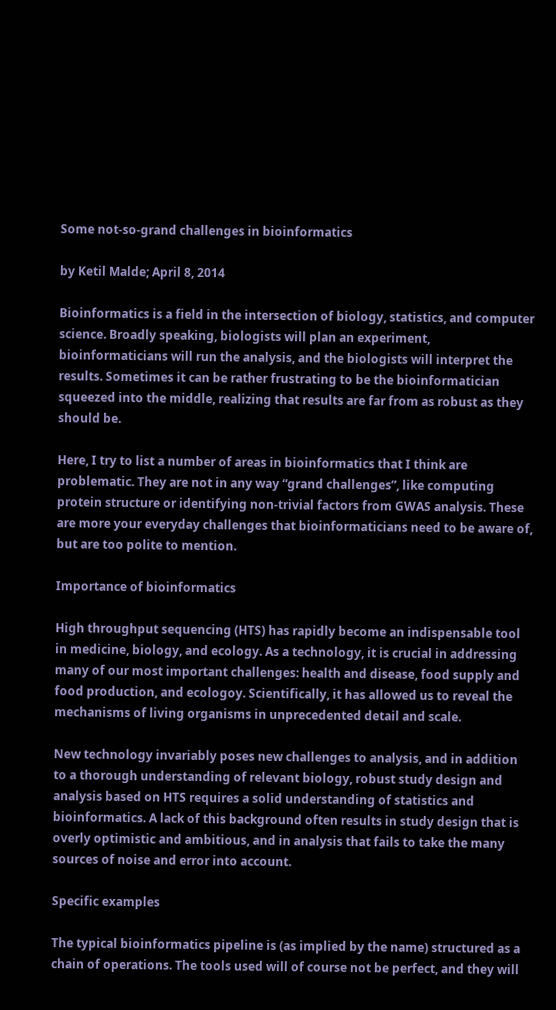Some not-so-grand challenges in bioinformatics

by Ketil Malde; April 8, 2014

Bioinformatics is a field in the intersection of biology, statistics, and computer science. Broadly speaking, biologists will plan an experiment, bioinformaticians will run the analysis, and the biologists will interpret the results. Sometimes it can be rather frustrating to be the bioinformatician squeezed into the middle, realizing that results are far from as robust as they should be.

Here, I try to list a number of areas in bioinformatics that I think are problematic. They are not in any way “grand challenges”, like computing protein structure or identifying non-trivial factors from GWAS analysis. These are more your everyday challenges that bioinformaticians need to be aware of, but are too polite to mention.

Importance of bioinformatics

High throughput sequencing (HTS) has rapidly become an indispensable tool in medicine, biology, and ecology. As a technology, it is crucial in addressing many of our most important challenges: health and disease, food supply and food production, and ecologoy. Scientifically, it has allowed us to reveal the mechanisms of living organisms in unprecedented detail and scale.

New technology invariably poses new challenges to analysis, and in addition to a thorough understanding of relevant biology, robust study design and analysis based on HTS requires a solid understanding of statistics and bioinformatics. A lack of this background often results in study design that is overly optimistic and ambitious, and in analysis that fails to take the many sources of noise and error into account.

Specific examples

The typical bioinformatics pipeline is (as implied by the name) structured as a chain of operations. The tools used will of course not be perfect, and they will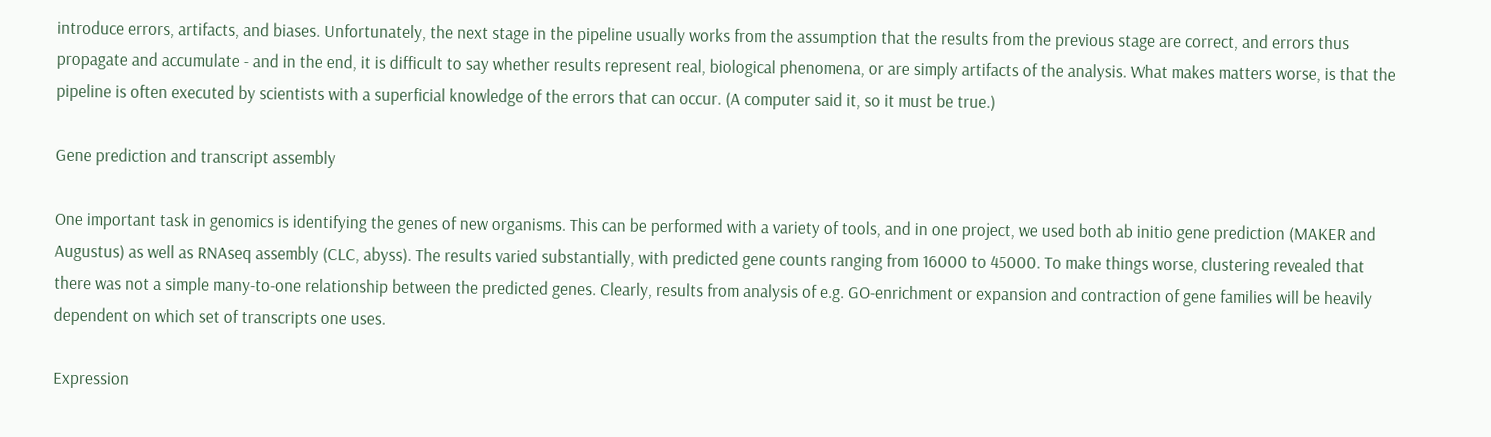introduce errors, artifacts, and biases. Unfortunately, the next stage in the pipeline usually works from the assumption that the results from the previous stage are correct, and errors thus propagate and accumulate - and in the end, it is difficult to say whether results represent real, biological phenomena, or are simply artifacts of the analysis. What makes matters worse, is that the pipeline is often executed by scientists with a superficial knowledge of the errors that can occur. (A computer said it, so it must be true.)

Gene prediction and transcript assembly

One important task in genomics is identifying the genes of new organisms. This can be performed with a variety of tools, and in one project, we used both ab initio gene prediction (MAKER and Augustus) as well as RNAseq assembly (CLC, abyss). The results varied substantially, with predicted gene counts ranging from 16000 to 45000. To make things worse, clustering revealed that there was not a simple many-to-one relationship between the predicted genes. Clearly, results from analysis of e.g. GO-enrichment or expansion and contraction of gene families will be heavily dependent on which set of transcripts one uses.

Expression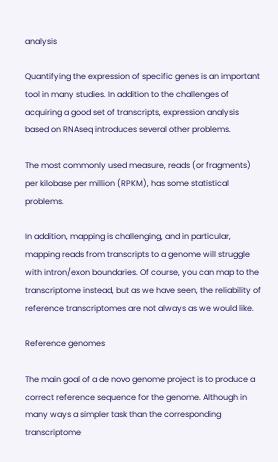analysis

Quantifying the expression of specific genes is an important tool in many studies. In addition to the challenges of acquiring a good set of transcripts, expression analysis based on RNAseq introduces several other problems.

The most commonly used measure, reads (or fragments) per kilobase per million (RPKM), has some statistical problems.

In addition, mapping is challenging, and in particular, mapping reads from transcripts to a genome will struggle with intron/exon boundaries. Of course, you can map to the transcriptome instead, but as we have seen, the reliability of reference transcriptomes are not always as we would like.

Reference genomes

The main goal of a de novo genome project is to produce a correct reference sequence for the genome. Although in many ways a simpler task than the corresponding transcriptome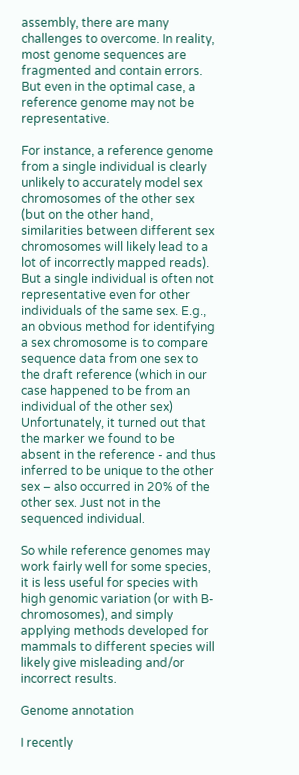assembly, there are many challenges to overcome. In reality, most genome sequences are fragmented and contain errors. But even in the optimal case, a reference genome may not be representative.

For instance, a reference genome from a single individual is clearly unlikely to accurately model sex chromosomes of the other sex (but on the other hand, similarities between different sex chromosomes will likely lead to a lot of incorrectly mapped reads). But a single individual is often not representative even for other individuals of the same sex. E.g., an obvious method for identifying a sex chromosome is to compare sequence data from one sex to the draft reference (which in our case happened to be from an individual of the other sex) Unfortunately, it turned out that the marker we found to be absent in the reference - and thus inferred to be unique to the other sex – also occurred in 20% of the other sex. Just not in the sequenced individual.

So while reference genomes may work fairly well for some species, it is less useful for species with high genomic variation (or with B-chromosomes), and simply applying methods developed for mammals to different species will likely give misleading and/or incorrect results.

Genome annotation

I recently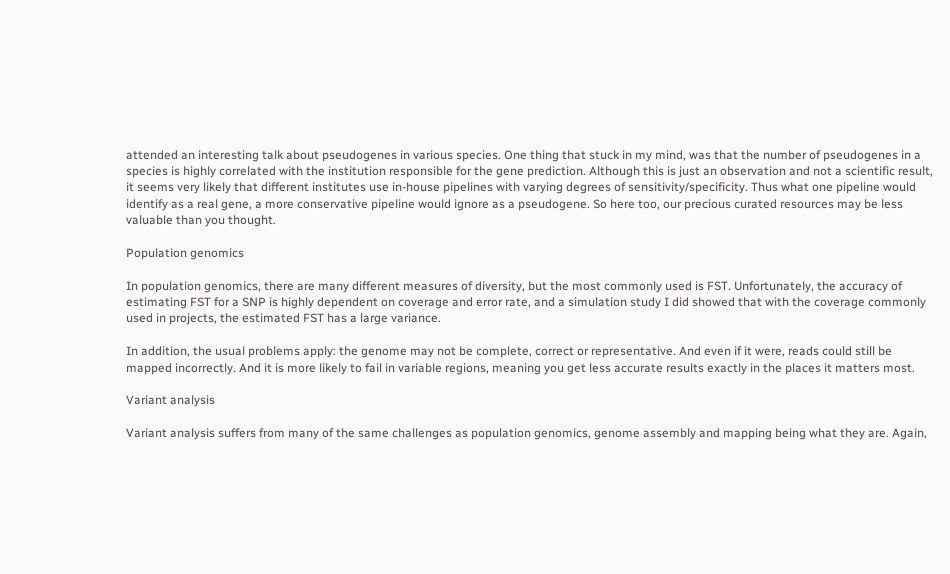attended an interesting talk about pseudogenes in various species. One thing that stuck in my mind, was that the number of pseudogenes in a species is highly correlated with the institution responsible for the gene prediction. Although this is just an observation and not a scientific result, it seems very likely that different institutes use in-house pipelines with varying degrees of sensitivity/specificity. Thus what one pipeline would identify as a real gene, a more conservative pipeline would ignore as a pseudogene. So here too, our precious curated resources may be less valuable than you thought.

Population genomics

In population genomics, there are many different measures of diversity, but the most commonly used is FST. Unfortunately, the accuracy of estimating FST for a SNP is highly dependent on coverage and error rate, and a simulation study I did showed that with the coverage commonly used in projects, the estimated FST has a large variance.

In addition, the usual problems apply: the genome may not be complete, correct or representative. And even if it were, reads could still be mapped incorrectly. And it is more likely to fail in variable regions, meaning you get less accurate results exactly in the places it matters most.

Variant analysis

Variant analysis suffers from many of the same challenges as population genomics, genome assembly and mapping being what they are. Again,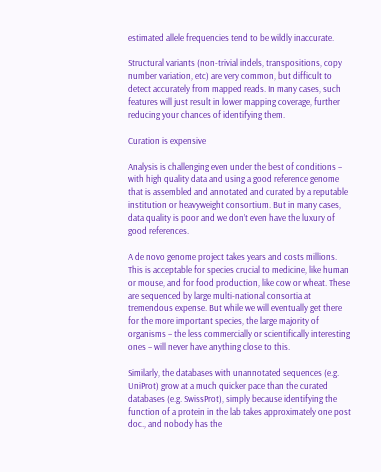estimated allele frequencies tend to be wildly inaccurate.

Structural variants (non-trivial indels, transpositions, copy number variation, etc) are very common, but difficult to detect accurately from mapped reads. In many cases, such features will just result in lower mapping coverage, further reducing your chances of identifying them.

Curation is expensive

Analysis is challenging even under the best of conditions – with high quality data and using a good reference genome that is assembled and annotated and curated by a reputable institution or heavyweight consortium. But in many cases, data quality is poor and we don’t even have the luxury of good references.

A de novo genome project takes years and costs millions. This is acceptable for species crucial to medicine, like human or mouse, and for food production, like cow or wheat. These are sequenced by large multi-national consortia at tremendous expense. But while we will eventually get there for the more important species, the large majority of organisms – the less commercially or scientifically interesting ones – will never have anything close to this.

Similarly, the databases with unannotated sequences (e.g. UniProt) grow at a much quicker pace than the curated databases (e.g. SwissProt), simply because identifying the function of a protein in the lab takes approximately one post doc., and nobody has the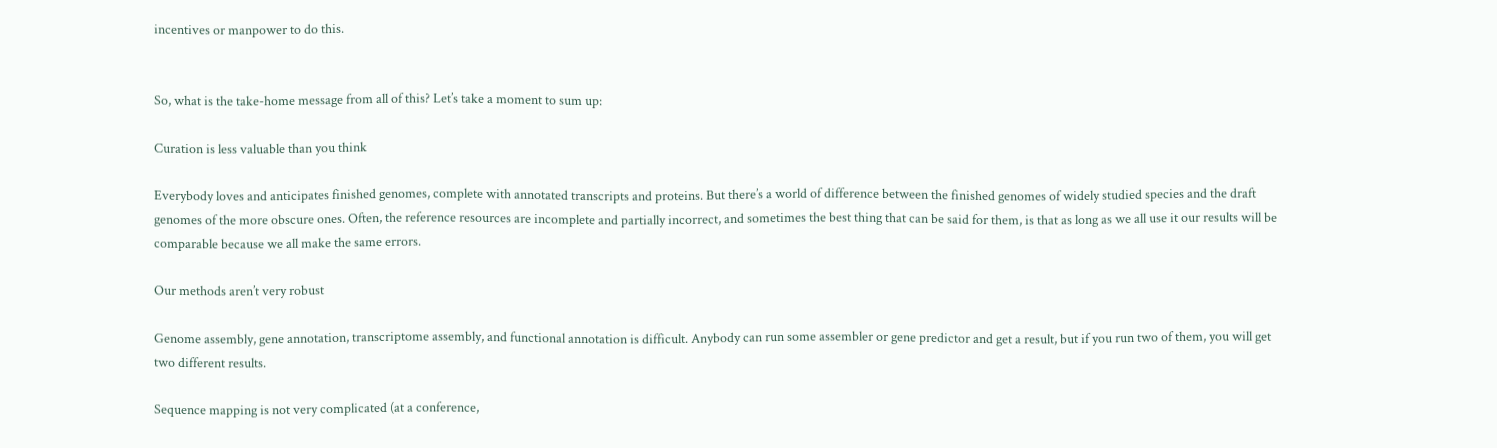incentives or manpower to do this.


So, what is the take-home message from all of this? Let’s take a moment to sum up:

Curation is less valuable than you think

Everybody loves and anticipates finished genomes, complete with annotated transcripts and proteins. But there’s a world of difference between the finished genomes of widely studied species and the draft genomes of the more obscure ones. Often, the reference resources are incomplete and partially incorrect, and sometimes the best thing that can be said for them, is that as long as we all use it our results will be comparable because we all make the same errors.

Our methods aren’t very robust

Genome assembly, gene annotation, transcriptome assembly, and functional annotation is difficult. Anybody can run some assembler or gene predictor and get a result, but if you run two of them, you will get two different results.

Sequence mapping is not very complicated (at a conference,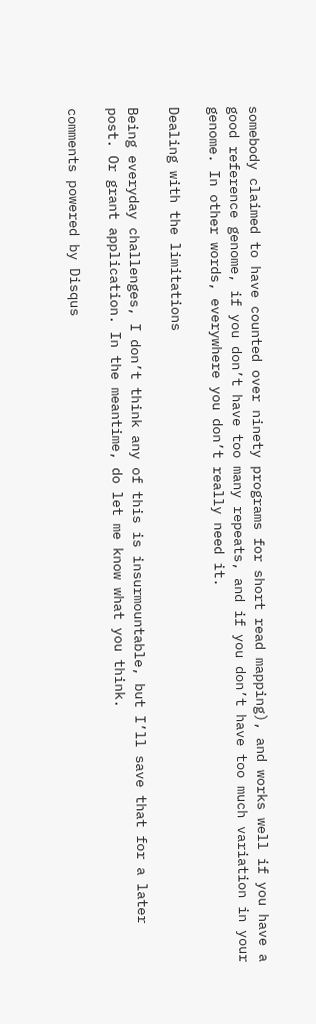somebody claimed to have counted over ninety programs for short read mapping), and works well if you have a good reference genome, if you don’t have too many repeats, and if you don’t have too much variation in your genome. In other words, everywhere you don’t really need it.

Dealing with the limitations

Being everyday challenges, I don’t think any of this is insurmountable, but I’ll save that for a later post. Or grant application. In the meantime, do let me know what you think.

comments powered by Disqus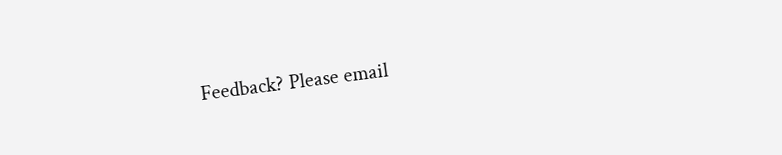Feedback? Please email